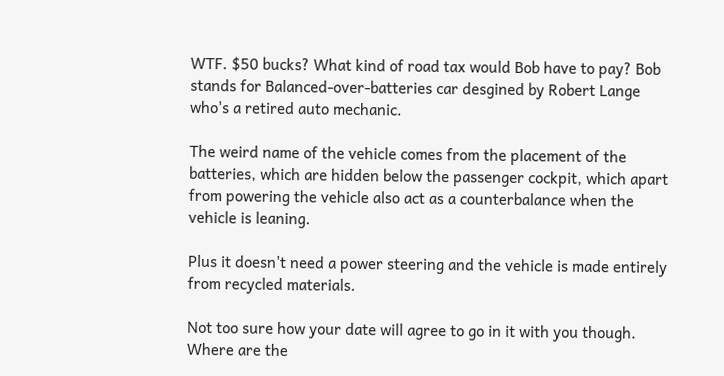WTF. $50 bucks? What kind of road tax would Bob have to pay? Bob stands for Balanced-over-batteries car desgined by Robert Lange who's a retired auto mechanic.

The weird name of the vehicle comes from the placement of the batteries, which are hidden below the passenger cockpit, which apart from powering the vehicle also act as a counterbalance when the vehicle is leaning.

Plus it doesn't need a power steering and the vehicle is made entirely from recycled materials.

Not too sure how your date will agree to go in it with you though. Where are the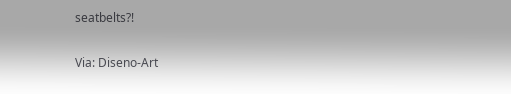seatbelts?!

Via: Diseno-Art